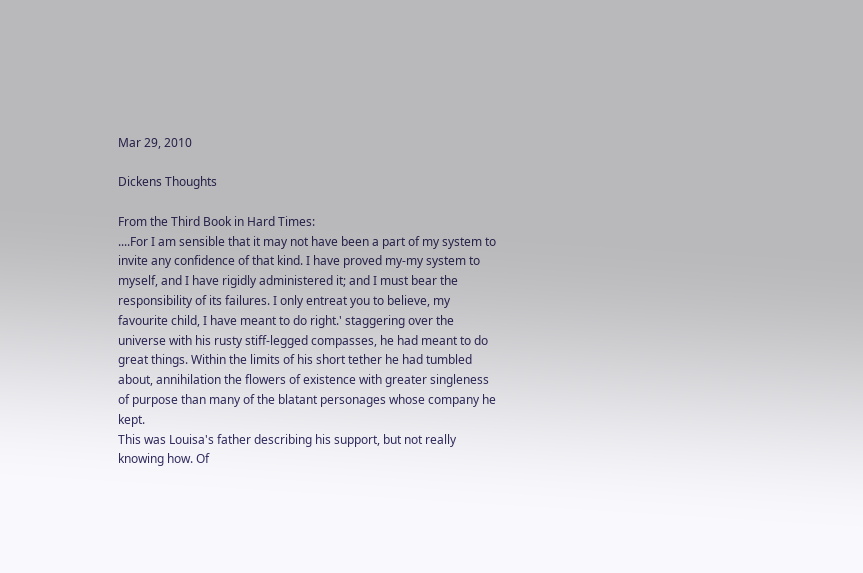Mar 29, 2010

Dickens Thoughts

From the Third Book in Hard Times:
....For I am sensible that it may not have been a part of my system to invite any confidence of that kind. I have proved my-my system to myself, and I have rigidly administered it; and I must bear the responsibility of its failures. I only entreat you to believe, my favourite child, I have meant to do right.' staggering over the universe with his rusty stiff-legged compasses, he had meant to do great things. Within the limits of his short tether he had tumbled about, annihilation the flowers of existence with greater singleness of purpose than many of the blatant personages whose company he kept.
This was Louisa's father describing his support, but not really knowing how. Of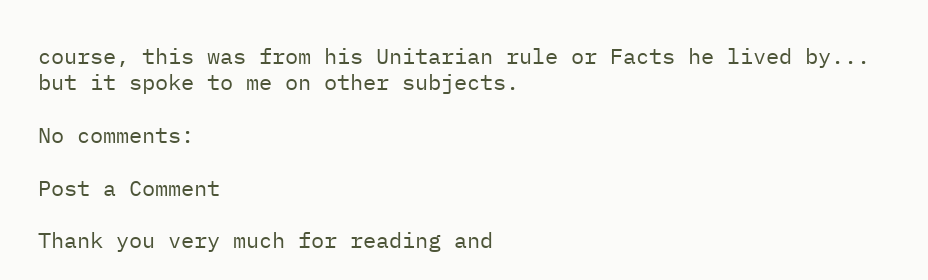course, this was from his Unitarian rule or Facts he lived by... but it spoke to me on other subjects.

No comments:

Post a Comment

Thank you very much for reading and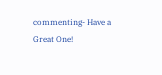commenting- Have a Great One!